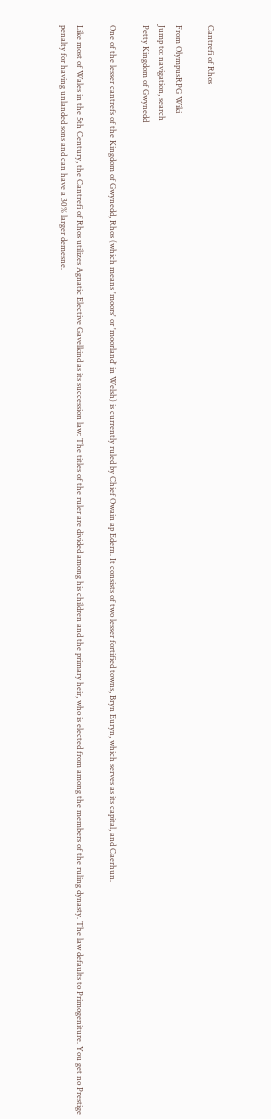Cantrefi of Rhos

From OlympusRPG Wiki
Jump to: navigation, search
Petty Kingdom of Gwynedd

One of the lesser cantrefs of the Kingdom of Gwynedd, Rhos (which means 'moors' or 'moorland' in Welsh) is currently ruled by Chief Owain ap Edern. It consists of two lesser fortified towns, Bryn Euryn, which serves as its capital, and Caerhun.

Like most of Wales in the 5th Century, the Cantrefi of Rhos utilizes Agnatic Elective Gavelkind as its succession law: The titles of the ruler are divided among his children and the primary heir, who is elected from among the members of the ruling dynasty. The law defaults to Primogeniture. You get no Prestige penalty for having unlanded sons and can have a 30% larger demesne.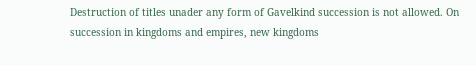Destruction of titles unader any form of Gavelkind succession is not allowed. On succession in kingdoms and empires, new kingdoms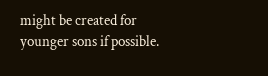might be created for younger sons if possible.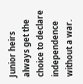Junior heirs always get the choice to declare independence without a war.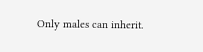Only males can inherit.